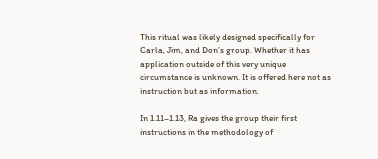This ritual was likely designed specifically for Carla, Jim, and Don’s group. Whether it has application outside of this very unique circumstance is unknown. It is offered here not as instruction but as information.

In 1.11–1.13, Ra gives the group their first instructions in the methodology of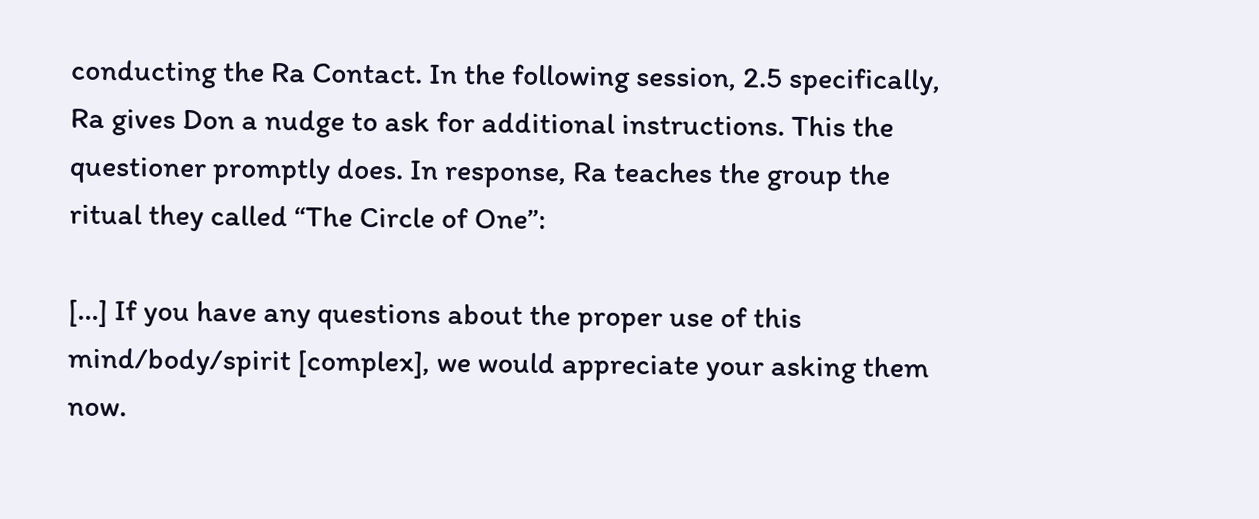conducting the Ra Contact. In the following session, 2.5 specifically, Ra gives Don a nudge to ask for additional instructions. This the questioner promptly does. In response, Ra teaches the group the ritual they called “The Circle of One”:

[…] If you have any questions about the proper use of this mind/body/spirit [complex], we would appreciate your asking them now.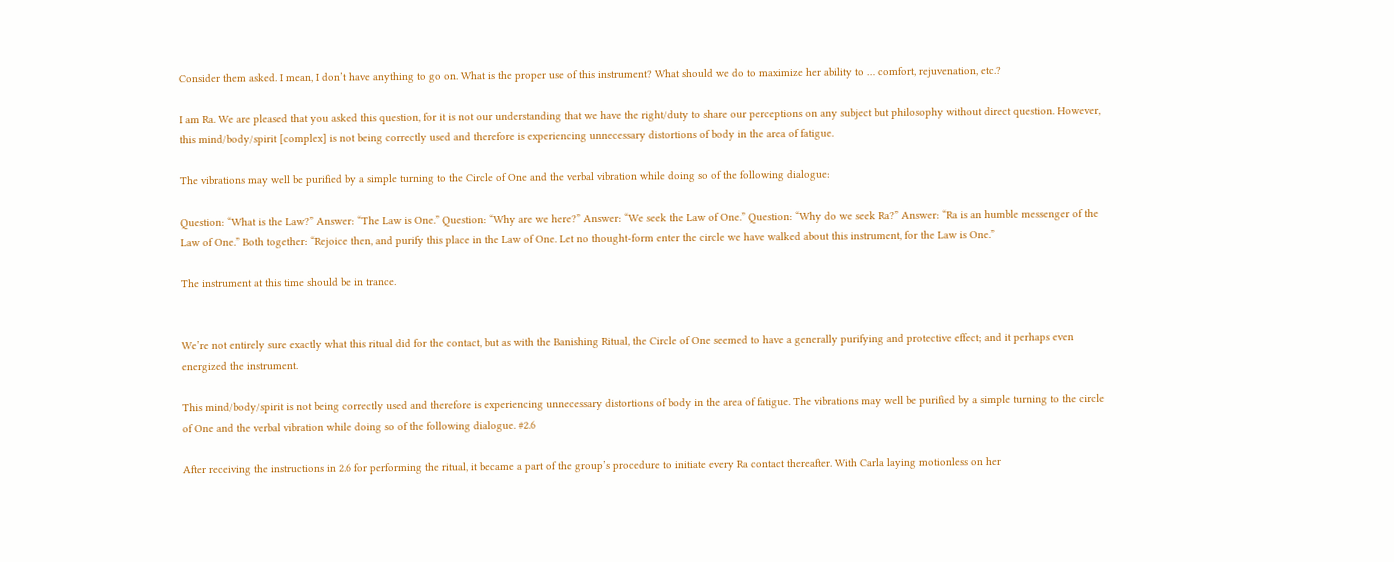Consider them asked. I mean, I don’t have anything to go on. What is the proper use of this instrument? What should we do to maximize her ability to … comfort, rejuvenation, etc.?

I am Ra. We are pleased that you asked this question, for it is not our understanding that we have the right/duty to share our perceptions on any subject but philosophy without direct question. However, this mind/body/spirit [complex] is not being correctly used and therefore is experiencing unnecessary distortions of body in the area of fatigue.

The vibrations may well be purified by a simple turning to the Circle of One and the verbal vibration while doing so of the following dialogue:

Question: “What is the Law?” Answer: “The Law is One.” Question: “Why are we here?” Answer: “We seek the Law of One.” Question: “Why do we seek Ra?” Answer: “Ra is an humble messenger of the Law of One.” Both together: “Rejoice then, and purify this place in the Law of One. Let no thought-form enter the circle we have walked about this instrument, for the Law is One.”

The instrument at this time should be in trance.


We’re not entirely sure exactly what this ritual did for the contact, but as with the Banishing Ritual, the Circle of One seemed to have a generally purifying and protective effect; and it perhaps even energized the instrument.

This mind/body/spirit is not being correctly used and therefore is experiencing unnecessary distortions of body in the area of fatigue. The vibrations may well be purified by a simple turning to the circle of One and the verbal vibration while doing so of the following dialogue. #2.6

After receiving the instructions in 2.6 for performing the ritual, it became a part of the group’s procedure to initiate every Ra contact thereafter. With Carla laying motionless on her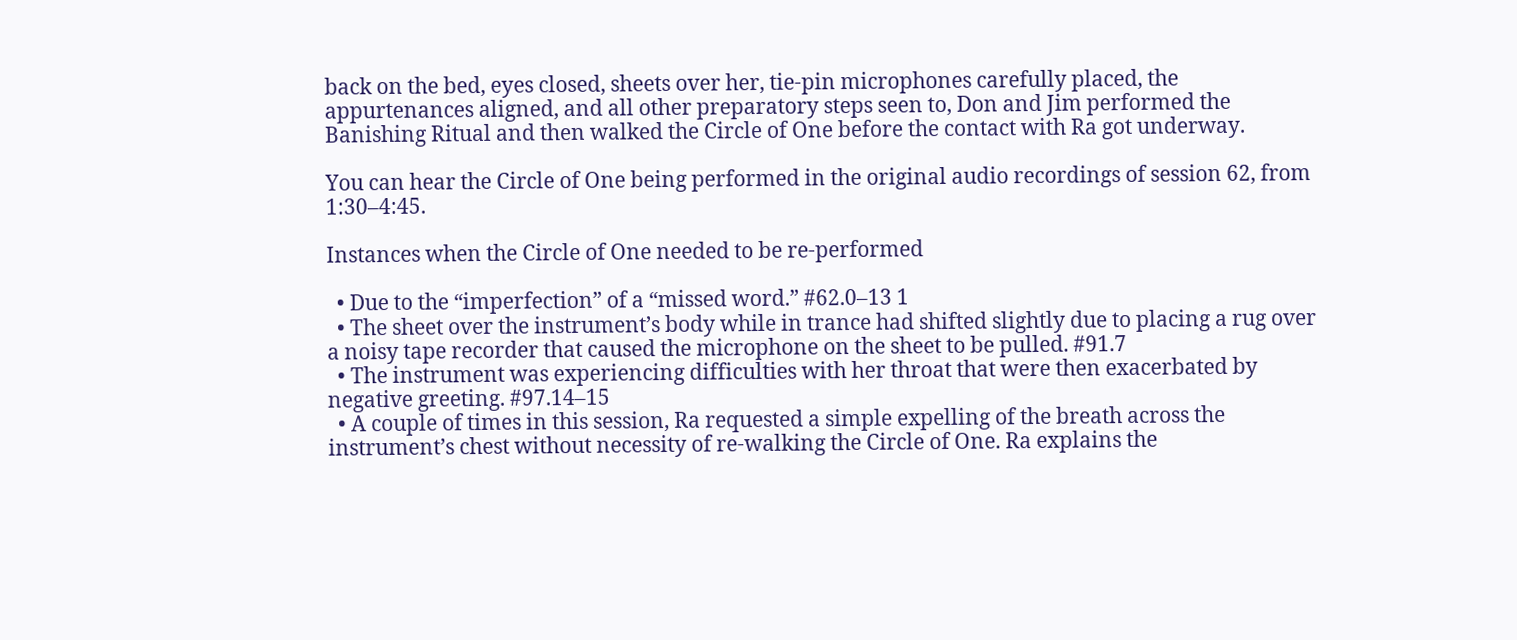back on the bed, eyes closed, sheets over her, tie-pin microphones carefully placed, the appurtenances aligned, and all other preparatory steps seen to, Don and Jim performed the Banishing Ritual and then walked the Circle of One before the contact with Ra got underway.

You can hear the Circle of One being performed in the original audio recordings of session 62, from 1:30–4:45.

Instances when the Circle of One needed to be re-performed

  • Due to the “imperfection” of a “missed word.” #62.0–13 1
  • The sheet over the instrument’s body while in trance had shifted slightly due to placing a rug over a noisy tape recorder that caused the microphone on the sheet to be pulled. #91.7
  • The instrument was experiencing difficulties with her throat that were then exacerbated by negative greeting. #97.14–15
  • A couple of times in this session, Ra requested a simple expelling of the breath across the instrument’s chest without necessity of re-walking the Circle of One. Ra explains the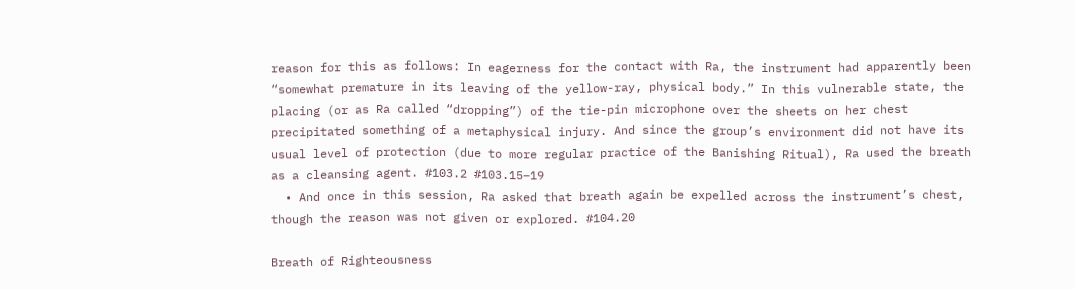reason for this as follows: In eagerness for the contact with Ra, the instrument had apparently been “somewhat premature in its leaving of the yellow-ray, physical body.” In this vulnerable state, the placing (or as Ra called “dropping”) of the tie-pin microphone over the sheets on her chest precipitated something of a metaphysical injury. And since the group’s environment did not have its usual level of protection (due to more regular practice of the Banishing Ritual), Ra used the breath as a cleansing agent. #103.2 #103.15–19
  • And once in this session, Ra asked that breath again be expelled across the instrument’s chest, though the reason was not given or explored. #104.20

Breath of Righteousness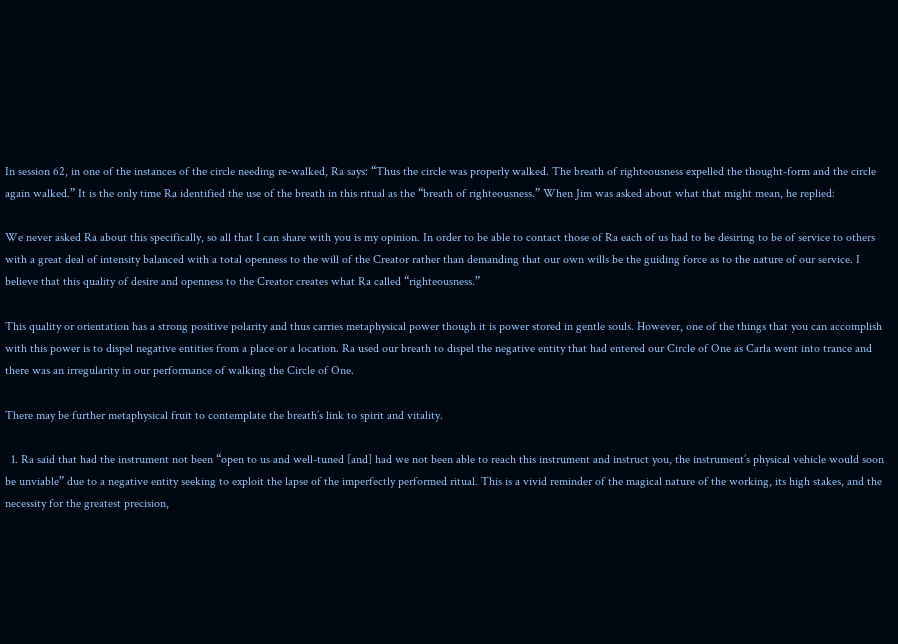In session 62, in one of the instances of the circle needing re-walked, Ra says: “Thus the circle was properly walked. The breath of righteousness expelled the thought-form and the circle again walked.” It is the only time Ra identified the use of the breath in this ritual as the “breath of righteousness.” When Jim was asked about what that might mean, he replied:

We never asked Ra about this specifically, so all that I can share with you is my opinion. In order to be able to contact those of Ra each of us had to be desiring to be of service to others with a great deal of intensity balanced with a total openness to the will of the Creator rather than demanding that our own wills be the guiding force as to the nature of our service. I believe that this quality of desire and openness to the Creator creates what Ra called “righteousness.”

This quality or orientation has a strong positive polarity and thus carries metaphysical power though it is power stored in gentle souls. However, one of the things that you can accomplish with this power is to dispel negative entities from a place or a location. Ra used our breath to dispel the negative entity that had entered our Circle of One as Carla went into trance and there was an irregularity in our performance of walking the Circle of One.

There may be further metaphysical fruit to contemplate the breath’s link to spirit and vitality.

  1. Ra said that had the instrument not been “open to us and well-tuned [and] had we not been able to reach this instrument and instruct you, the instrument’s physical vehicle would soon be unviable” due to a negative entity seeking to exploit the lapse of the imperfectly performed ritual. This is a vivid reminder of the magical nature of the working, its high stakes, and the necessity for the greatest precision,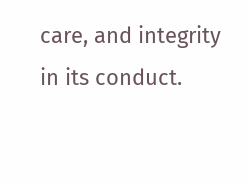care, and integrity in its conduct.